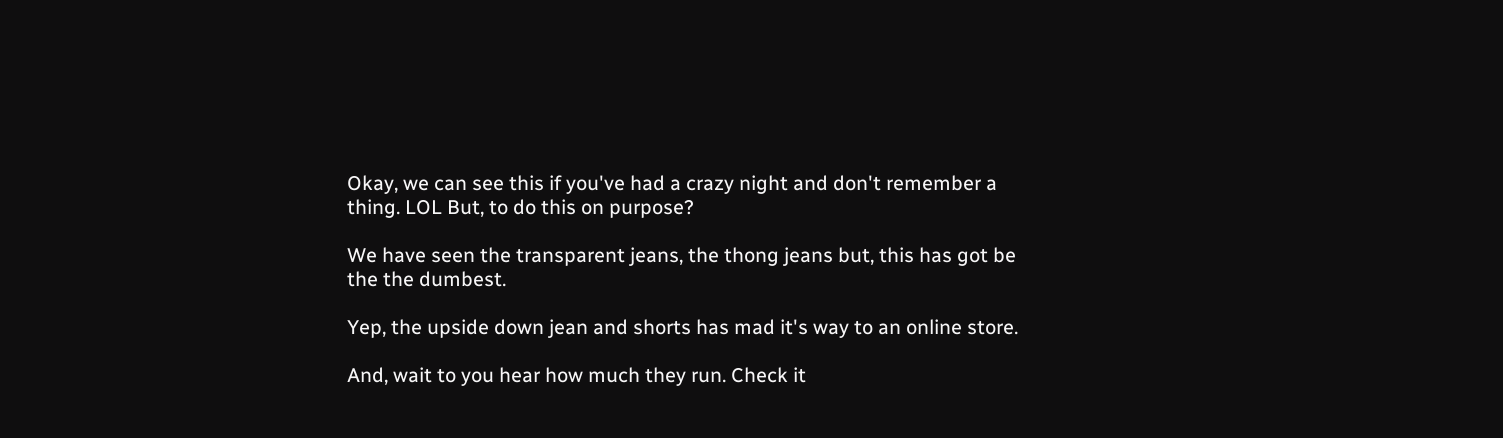Okay, we can see this if you've had a crazy night and don't remember a thing. LOL But, to do this on purpose?

We have seen the transparent jeans, the thong jeans but, this has got be the the dumbest.

Yep, the upside down jean and shorts has mad it's way to an online store.

And, wait to you hear how much they run. Check it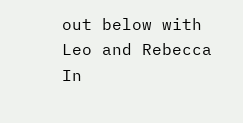out below with Leo and Rebecca In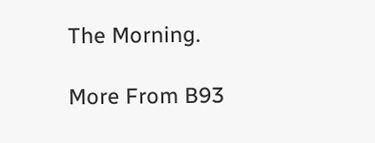The Morning.

More From B93